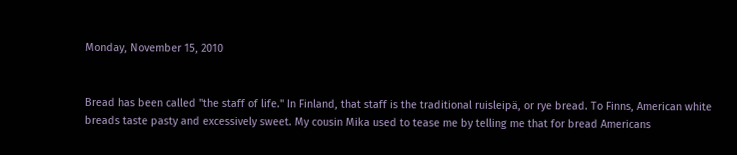Monday, November 15, 2010


Bread has been called "the staff of life." In Finland, that staff is the traditional ruisleipä, or rye bread. To Finns, American white breads taste pasty and excessively sweet. My cousin Mika used to tease me by telling me that for bread Americans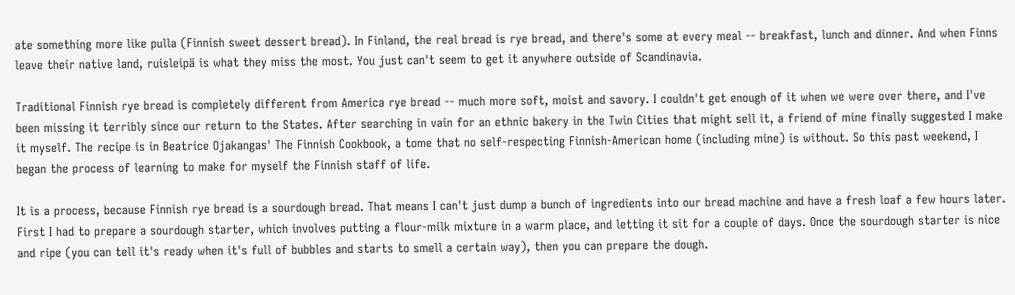ate something more like pulla (Finnish sweet dessert bread). In Finland, the real bread is rye bread, and there's some at every meal -- breakfast, lunch and dinner. And when Finns leave their native land, ruisleipä is what they miss the most. You just can't seem to get it anywhere outside of Scandinavia.

Traditional Finnish rye bread is completely different from America rye bread -- much more soft, moist and savory. I couldn't get enough of it when we were over there, and I've been missing it terribly since our return to the States. After searching in vain for an ethnic bakery in the Twin Cities that might sell it, a friend of mine finally suggested I make it myself. The recipe is in Beatrice Ojakangas' The Finnish Cookbook, a tome that no self-respecting Finnish-American home (including mine) is without. So this past weekend, I began the process of learning to make for myself the Finnish staff of life.

It is a process, because Finnish rye bread is a sourdough bread. That means I can't just dump a bunch of ingredients into our bread machine and have a fresh loaf a few hours later. First I had to prepare a sourdough starter, which involves putting a flour-milk mixture in a warm place, and letting it sit for a couple of days. Once the sourdough starter is nice and ripe (you can tell it's ready when it's full of bubbles and starts to smell a certain way), then you can prepare the dough.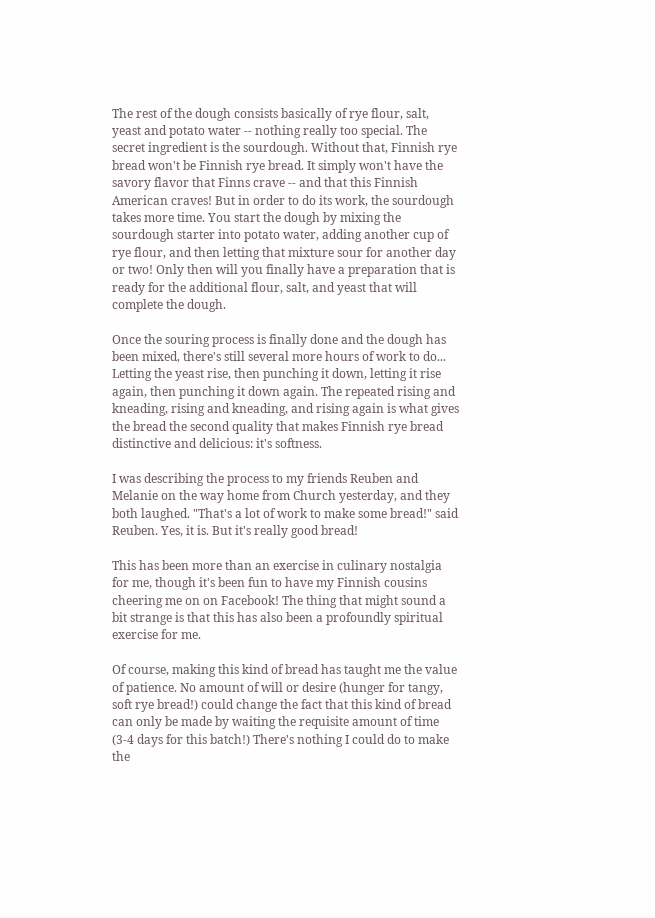The rest of the dough consists basically of rye flour, salt, yeast and potato water -- nothing really too special. The secret ingredient is the sourdough. Without that, Finnish rye bread won't be Finnish rye bread. It simply won't have the savory flavor that Finns crave -- and that this Finnish American craves! But in order to do its work, the sourdough takes more time. You start the dough by mixing the sourdough starter into potato water, adding another cup of rye flour, and then letting that mixture sour for another day or two! Only then will you finally have a preparation that is ready for the additional flour, salt, and yeast that will complete the dough.

Once the souring process is finally done and the dough has been mixed, there's still several more hours of work to do... Letting the yeast rise, then punching it down, letting it rise again, then punching it down again. The repeated rising and kneading, rising and kneading, and rising again is what gives the bread the second quality that makes Finnish rye bread distinctive and delicious: it's softness.

I was describing the process to my friends Reuben and Melanie on the way home from Church yesterday, and they both laughed. "That's a lot of work to make some bread!" said Reuben. Yes, it is. But it's really good bread!

This has been more than an exercise in culinary nostalgia for me, though it's been fun to have my Finnish cousins cheering me on on Facebook! The thing that might sound a bit strange is that this has also been a profoundly spiritual exercise for me.

Of course, making this kind of bread has taught me the value of patience. No amount of will or desire (hunger for tangy, soft rye bread!) could change the fact that this kind of bread can only be made by waiting the requisite amount of time (3-4 days for this batch!) There's nothing I could do to make the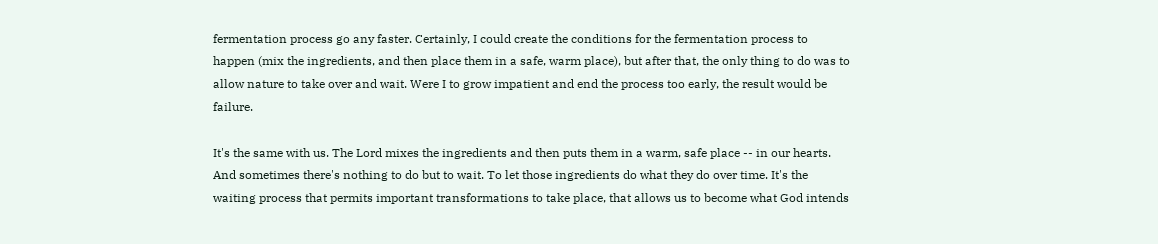fermentation process go any faster. Certainly, I could create the conditions for the fermentation process to happen (mix the ingredients, and then place them in a safe, warm place), but after that, the only thing to do was to allow nature to take over and wait. Were I to grow impatient and end the process too early, the result would be failure.

It's the same with us. The Lord mixes the ingredients and then puts them in a warm, safe place -- in our hearts. And sometimes there's nothing to do but to wait. To let those ingredients do what they do over time. It's the waiting process that permits important transformations to take place, that allows us to become what God intends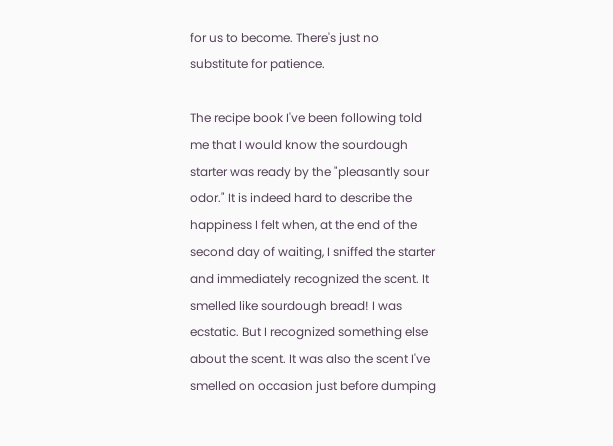for us to become. There's just no substitute for patience.

The recipe book I've been following told me that I would know the sourdough starter was ready by the "pleasantly sour odor." It is indeed hard to describe the happiness I felt when, at the end of the second day of waiting, I sniffed the starter and immediately recognized the scent. It smelled like sourdough bread! I was ecstatic. But I recognized something else about the scent. It was also the scent I've smelled on occasion just before dumping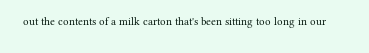out the contents of a milk carton that's been sitting too long in our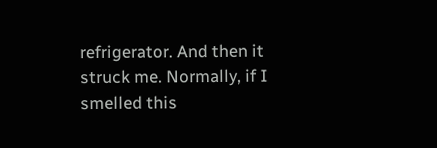refrigerator. And then it struck me. Normally, if I smelled this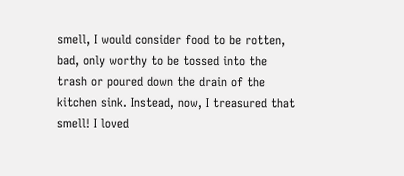smell, I would consider food to be rotten, bad, only worthy to be tossed into the trash or poured down the drain of the kitchen sink. Instead, now, I treasured that smell! I loved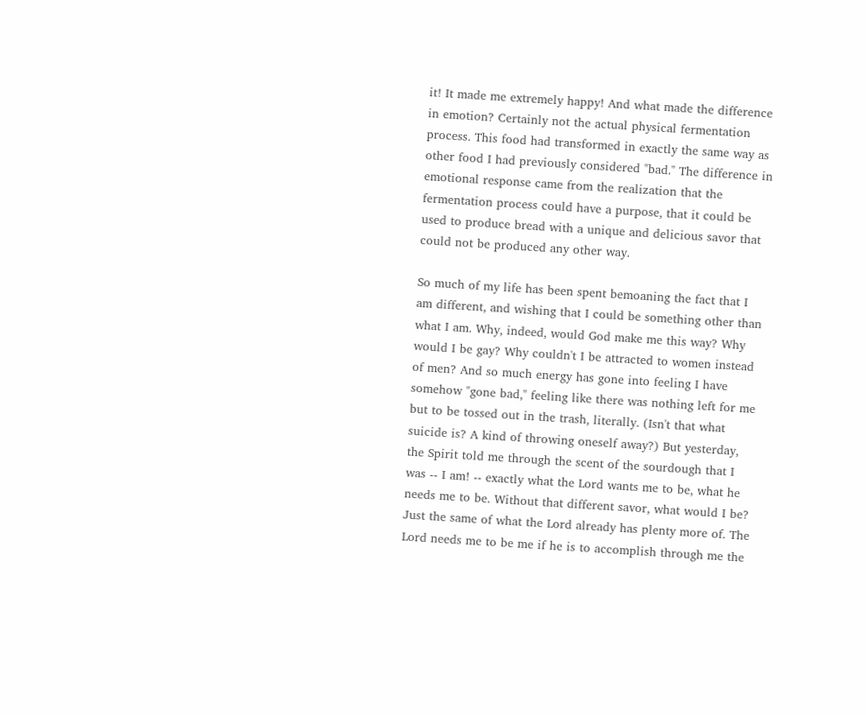it! It made me extremely happy! And what made the difference in emotion? Certainly not the actual physical fermentation process. This food had transformed in exactly the same way as other food I had previously considered "bad." The difference in emotional response came from the realization that the fermentation process could have a purpose, that it could be used to produce bread with a unique and delicious savor that could not be produced any other way.

So much of my life has been spent bemoaning the fact that I am different, and wishing that I could be something other than what I am. Why, indeed, would God make me this way? Why would I be gay? Why couldn't I be attracted to women instead of men? And so much energy has gone into feeling I have somehow "gone bad," feeling like there was nothing left for me but to be tossed out in the trash, literally. (Isn't that what suicide is? A kind of throwing oneself away?) But yesterday, the Spirit told me through the scent of the sourdough that I was -- I am! -- exactly what the Lord wants me to be, what he needs me to be. Without that different savor, what would I be? Just the same of what the Lord already has plenty more of. The Lord needs me to be me if he is to accomplish through me the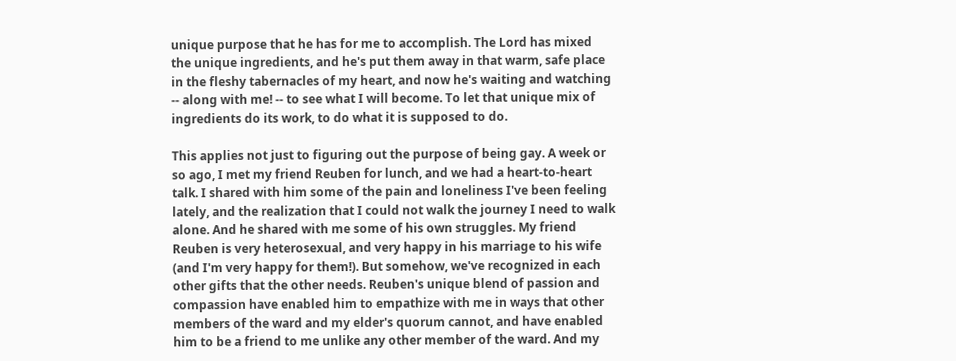unique purpose that he has for me to accomplish. The Lord has mixed the unique ingredients, and he's put them away in that warm, safe place in the fleshy tabernacles of my heart, and now he's waiting and watching -- along with me! -- to see what I will become. To let that unique mix of ingredients do its work, to do what it is supposed to do.

This applies not just to figuring out the purpose of being gay. A week or so ago, I met my friend Reuben for lunch, and we had a heart-to-heart talk. I shared with him some of the pain and loneliness I've been feeling lately, and the realization that I could not walk the journey I need to walk alone. And he shared with me some of his own struggles. My friend Reuben is very heterosexual, and very happy in his marriage to his wife (and I'm very happy for them!). But somehow, we've recognized in each other gifts that the other needs. Reuben's unique blend of passion and compassion have enabled him to empathize with me in ways that other members of the ward and my elder's quorum cannot, and have enabled him to be a friend to me unlike any other member of the ward. And my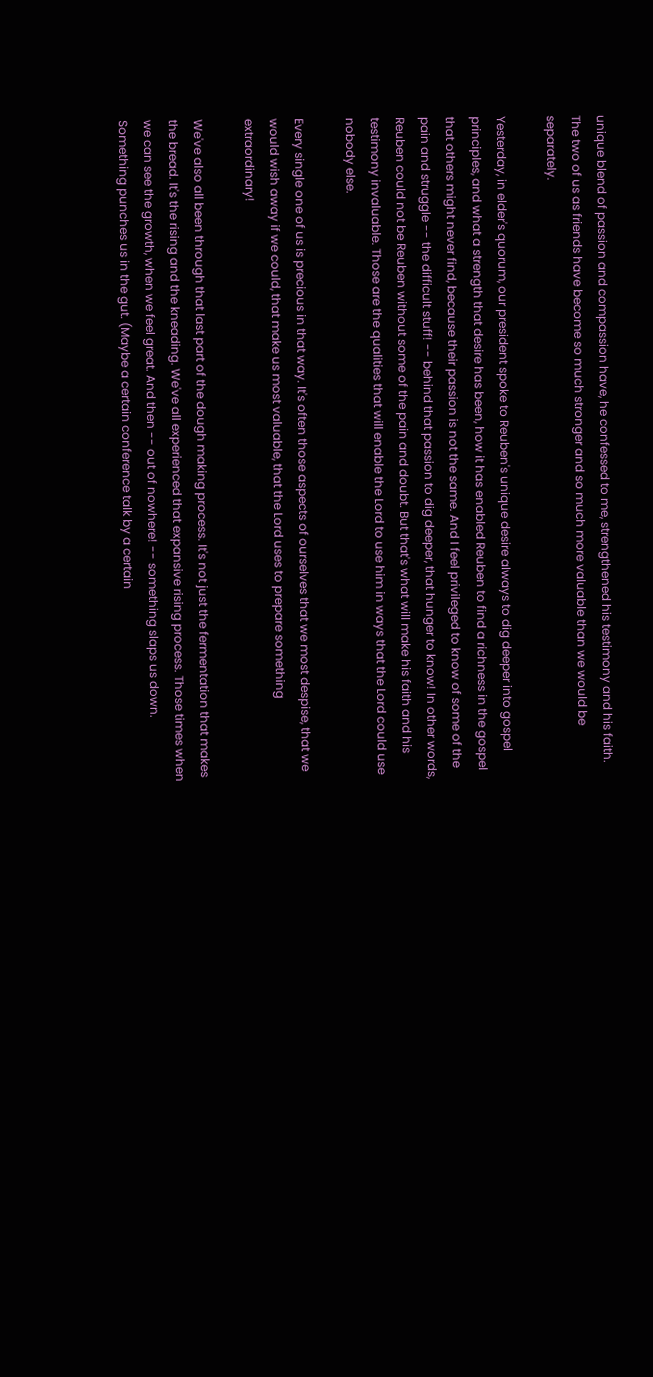unique blend of passion and compassion have, he confessed to me, strengthened his testimony and his faith. The two of us as friends have become so much stronger and so much more valuable than we would be separately.

Yesterday, in elder's quorum, our president spoke to Reuben's unique desire always to dig deeper into gospel principles, and what a strength that desire has been, how it has enabled Reuben to find a richness in the gospel that others might never find, because their passion is not the same. And I feel privileged to know of some of the pain and struggle -- the difficult stuff! -- behind that passion to dig deeper, that hunger to know! In other words, Reuben could not be Reuben without some of the pain and doubt. But that's what will make his faith and his testimony invaluable. Those are the qualities that will enable the Lord to use him in ways that the Lord could use nobody else.

Every single one of us is precious in that way. It's often those aspects of ourselves that we most despise, that we would wish away if we could, that make us most valuable, that the Lord uses to prepare something extraordinary!

We've also all been through that last part of the dough making process. It's not just the fermentation that makes the bread. It's the rising and the kneading. We've all experienced that expansive rising process. Those times when we can see the growth, when we feel great. And then -- out of nowhere! -- something slaps us down. Something punches us in the gut. (Maybe a certain conference talk by a certain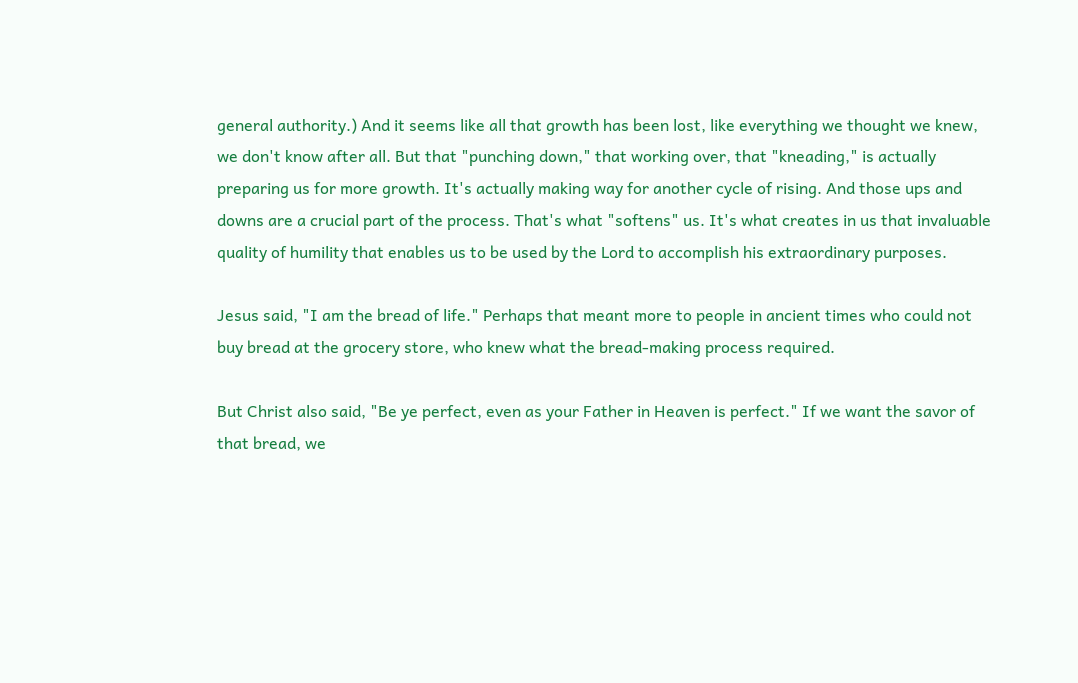general authority.) And it seems like all that growth has been lost, like everything we thought we knew, we don't know after all. But that "punching down," that working over, that "kneading," is actually preparing us for more growth. It's actually making way for another cycle of rising. And those ups and downs are a crucial part of the process. That's what "softens" us. It's what creates in us that invaluable quality of humility that enables us to be used by the Lord to accomplish his extraordinary purposes.

Jesus said, "I am the bread of life." Perhaps that meant more to people in ancient times who could not buy bread at the grocery store, who knew what the bread-making process required.

But Christ also said, "Be ye perfect, even as your Father in Heaven is perfect." If we want the savor of that bread, we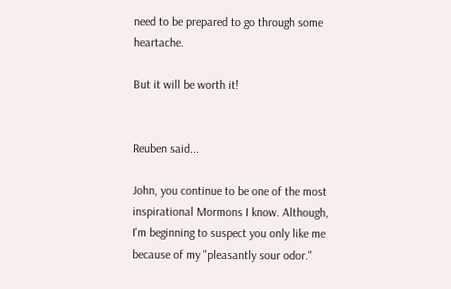need to be prepared to go through some heartache.

But it will be worth it!


Reuben said...

John, you continue to be one of the most inspirational Mormons I know. Although, I'm beginning to suspect you only like me because of my "pleasantly sour odor."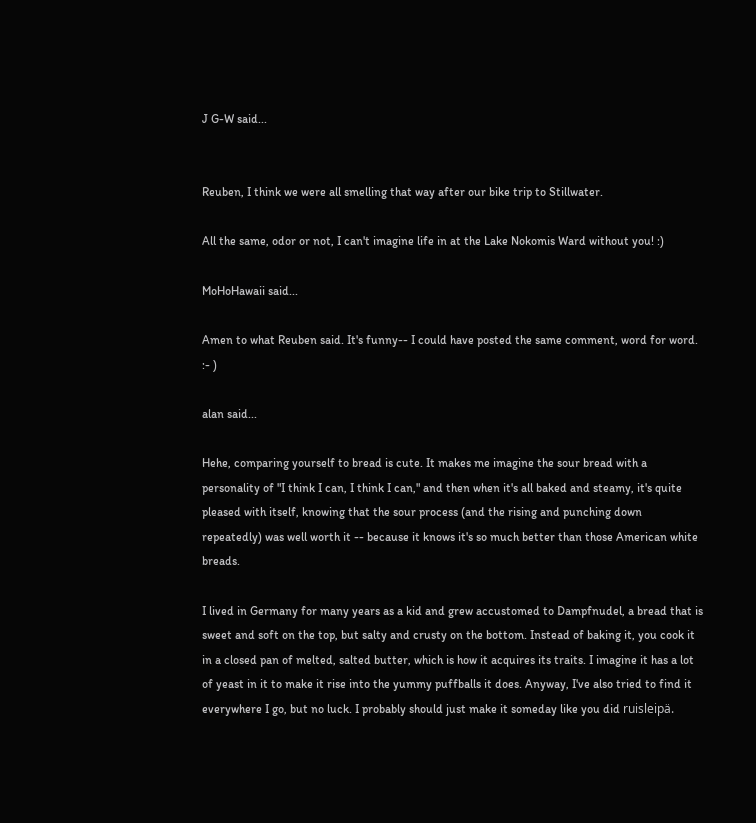J G-W said...


Reuben, I think we were all smelling that way after our bike trip to Stillwater.

All the same, odor or not, I can't imagine life in at the Lake Nokomis Ward without you! :)

MoHoHawaii said...

Amen to what Reuben said. It's funny-- I could have posted the same comment, word for word. :- )

alan said...

Hehe, comparing yourself to bread is cute. It makes me imagine the sour bread with a personality of "I think I can, I think I can," and then when it's all baked and steamy, it's quite pleased with itself, knowing that the sour process (and the rising and punching down repeatedly) was well worth it -- because it knows it's so much better than those American white breads.

I lived in Germany for many years as a kid and grew accustomed to Dampfnudel, a bread that is sweet and soft on the top, but salty and crusty on the bottom. Instead of baking it, you cook it in a closed pan of melted, salted butter, which is how it acquires its traits. I imagine it has a lot of yeast in it to make it rise into the yummy puffballs it does. Anyway, I've also tried to find it everywhere I go, but no luck. I probably should just make it someday like you did ruisleipä.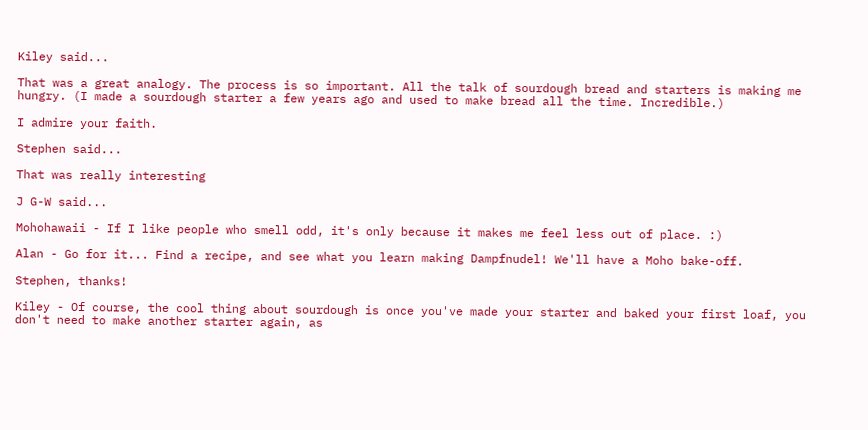Kiley said...

That was a great analogy. The process is so important. All the talk of sourdough bread and starters is making me hungry. (I made a sourdough starter a few years ago and used to make bread all the time. Incredible.)

I admire your faith.

Stephen said...

That was really interesting

J G-W said...

Mohohawaii - If I like people who smell odd, it's only because it makes me feel less out of place. :)

Alan - Go for it... Find a recipe, and see what you learn making Dampfnudel! We'll have a Moho bake-off.

Stephen, thanks!

Kiley - Of course, the cool thing about sourdough is once you've made your starter and baked your first loaf, you don't need to make another starter again, as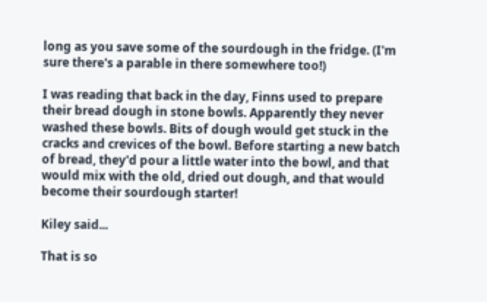long as you save some of the sourdough in the fridge. (I'm sure there's a parable in there somewhere too!)

I was reading that back in the day, Finns used to prepare their bread dough in stone bowls. Apparently they never washed these bowls. Bits of dough would get stuck in the cracks and crevices of the bowl. Before starting a new batch of bread, they'd pour a little water into the bowl, and that would mix with the old, dried out dough, and that would become their sourdough starter!

Kiley said...

That is so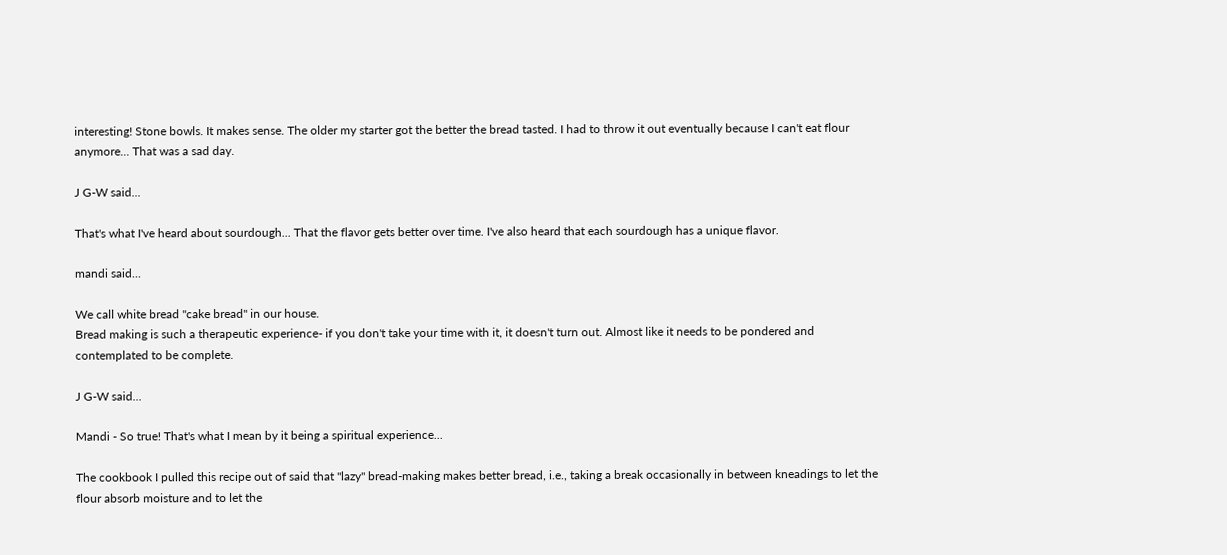interesting! Stone bowls. It makes sense. The older my starter got the better the bread tasted. I had to throw it out eventually because I can't eat flour anymore... That was a sad day.

J G-W said...

That's what I've heard about sourdough... That the flavor gets better over time. I've also heard that each sourdough has a unique flavor.

mandi said...

We call white bread "cake bread" in our house.
Bread making is such a therapeutic experience- if you don't take your time with it, it doesn't turn out. Almost like it needs to be pondered and contemplated to be complete.

J G-W said...

Mandi - So true! That's what I mean by it being a spiritual experience...

The cookbook I pulled this recipe out of said that "lazy" bread-making makes better bread, i.e., taking a break occasionally in between kneadings to let the flour absorb moisture and to let the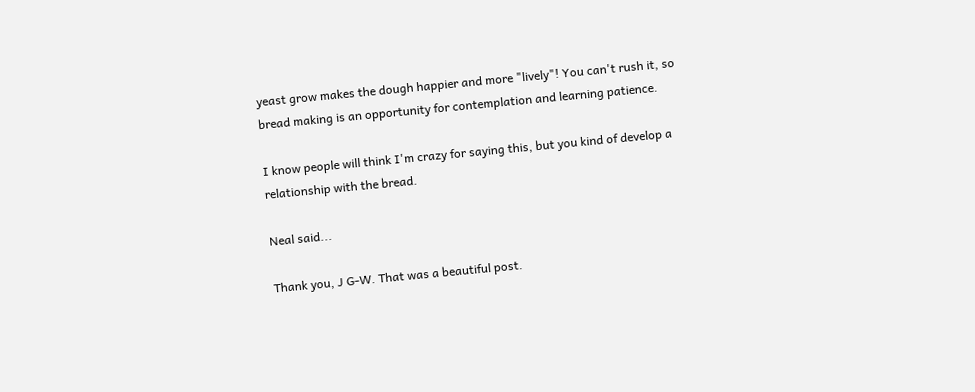yeast grow makes the dough happier and more "lively"! You can't rush it, so bread making is an opportunity for contemplation and learning patience.

I know people will think I'm crazy for saying this, but you kind of develop a relationship with the bread.

Neal said...

Thank you, J G-W. That was a beautiful post.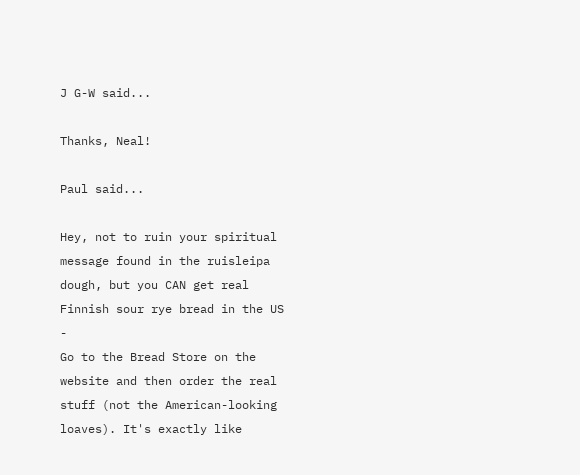J G-W said...

Thanks, Neal!

Paul said...

Hey, not to ruin your spiritual message found in the ruisleipa dough, but you CAN get real Finnish sour rye bread in the US -
Go to the Bread Store on the website and then order the real stuff (not the American-looking loaves). It's exactly like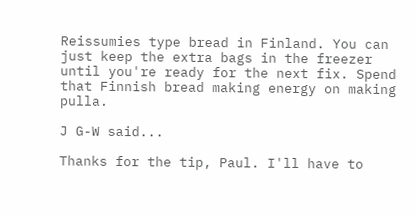Reissumies type bread in Finland. You can just keep the extra bags in the freezer until you're ready for the next fix. Spend that Finnish bread making energy on making pulla.

J G-W said...

Thanks for the tip, Paul. I'll have to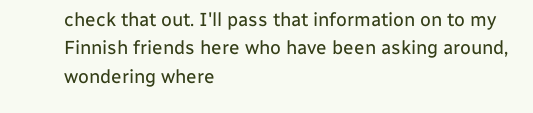check that out. I'll pass that information on to my Finnish friends here who have been asking around, wondering where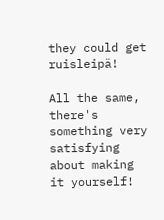they could get ruisleipä!

All the same, there's something very satisfying about making it yourself!